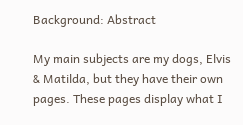Background: Abstract

My main subjects are my dogs, Elvis & Matilda, but they have their own pages. These pages display what I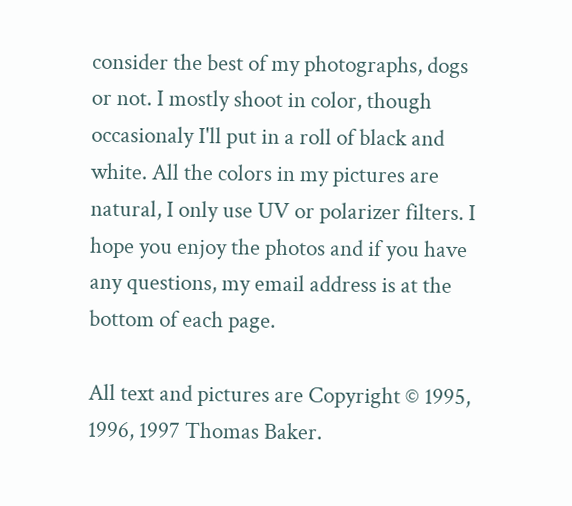consider the best of my photographs, dogs or not. I mostly shoot in color, though occasionaly I'll put in a roll of black and white. All the colors in my pictures are natural, I only use UV or polarizer filters. I hope you enjoy the photos and if you have any questions, my email address is at the bottom of each page.

All text and pictures are Copyright © 1995, 1996, 1997 Thomas Baker.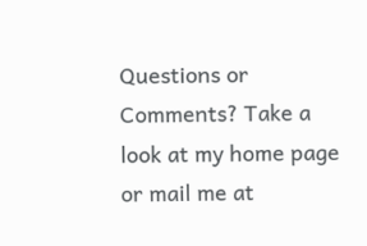Questions or Comments? Take a look at my home page or mail me at